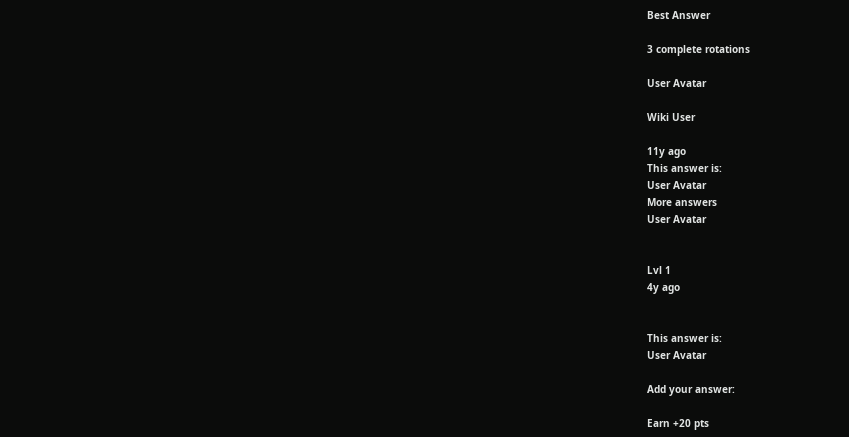Best Answer

3 complete rotations

User Avatar

Wiki User

11y ago
This answer is:
User Avatar
More answers
User Avatar


Lvl 1
4y ago


This answer is:
User Avatar

Add your answer:

Earn +20 pts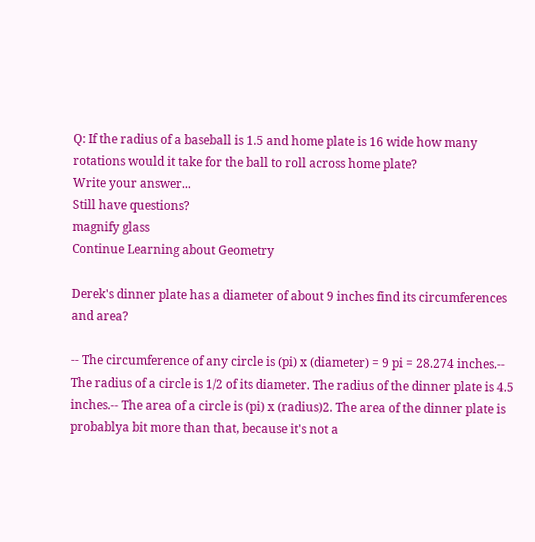Q: If the radius of a baseball is 1.5 and home plate is 16 wide how many rotations would it take for the ball to roll across home plate?
Write your answer...
Still have questions?
magnify glass
Continue Learning about Geometry

Derek's dinner plate has a diameter of about 9 inches find its circumferences and area?

-- The circumference of any circle is (pi) x (diameter) = 9 pi = 28.274 inches.-- The radius of a circle is 1/2 of its diameter. The radius of the dinner plate is 4.5 inches.-- The area of a circle is (pi) x (radius)2. The area of the dinner plate is probablya bit more than that, because it's not a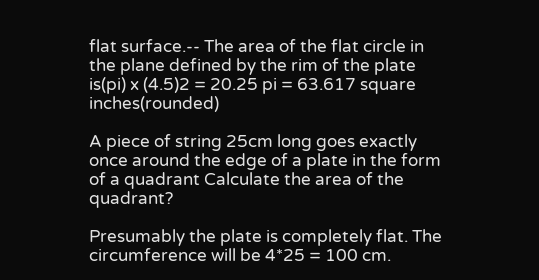flat surface.-- The area of the flat circle in the plane defined by the rim of the plate is(pi) x (4.5)2 = 20.25 pi = 63.617 square inches(rounded)

A piece of string 25cm long goes exactly once around the edge of a plate in the form of a quadrant Calculate the area of the quadrant?

Presumably the plate is completely flat. The circumference will be 4*25 = 100 cm.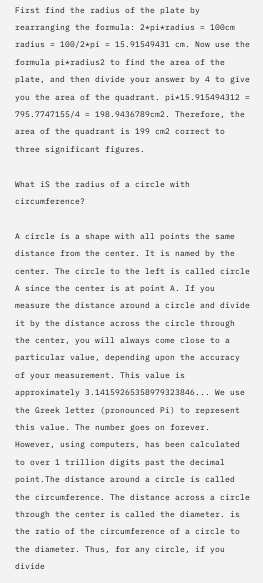First find the radius of the plate by rearranging the formula: 2*pi*radius = 100cm radius = 100/2*pi = 15.91549431 cm. Now use the formula pi*radius2 to find the area of the plate, and then divide your answer by 4 to give you the area of the quadrant. pi*15.915494312 = 795.7747155/4 = 198.9436789cm2. Therefore, the area of the quadrant is 199 cm2 correct to three significant figures.

What iS the radius of a circle with circumference?

A circle is a shape with all points the same distance from the center. It is named by the center. The circle to the left is called circle A since the center is at point A. If you measure the distance around a circle and divide it by the distance across the circle through the center, you will always come close to a particular value, depending upon the accuracy of your measurement. This value is approximately 3.14159265358979323846... We use the Greek letter (pronounced Pi) to represent this value. The number goes on forever. However, using computers, has been calculated to over 1 trillion digits past the decimal point.The distance around a circle is called the circumference. The distance across a circle through the center is called the diameter. is the ratio of the circumference of a circle to the diameter. Thus, for any circle, if you divide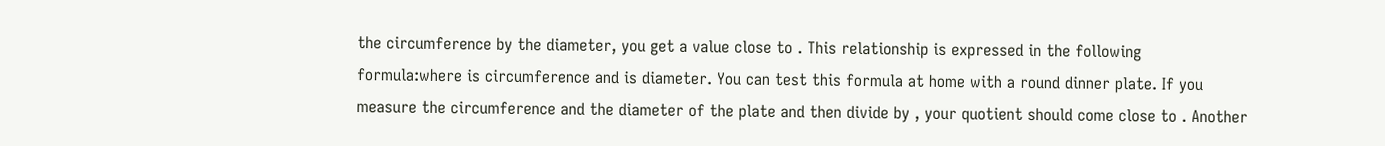the circumference by the diameter, you get a value close to . This relationship is expressed in the following formula:where is circumference and is diameter. You can test this formula at home with a round dinner plate. If you measure the circumference and the diameter of the plate and then divide by , your quotient should come close to . Another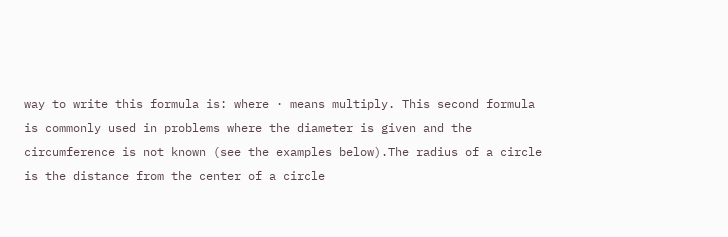way to write this formula is: where · means multiply. This second formula is commonly used in problems where the diameter is given and the circumference is not known (see the examples below).The radius of a circle is the distance from the center of a circle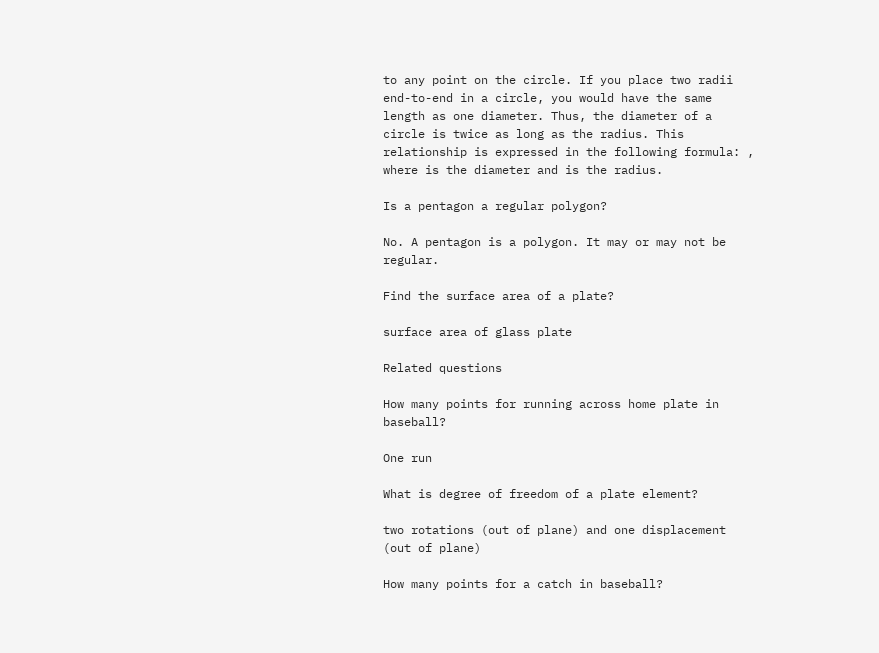to any point on the circle. If you place two radii end-to-end in a circle, you would have the same length as one diameter. Thus, the diameter of a circle is twice as long as the radius. This relationship is expressed in the following formula: , where is the diameter and is the radius.

Is a pentagon a regular polygon?

No. A pentagon is a polygon. It may or may not be regular.

Find the surface area of a plate?

surface area of glass plate

Related questions

How many points for running across home plate in baseball?

One run

What is degree of freedom of a plate element?

two rotations (out of plane) and one displacement (out of plane)

How many points for a catch in baseball?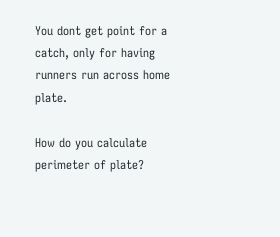You dont get point for a catch, only for having runners run across home plate.

How do you calculate perimeter of plate?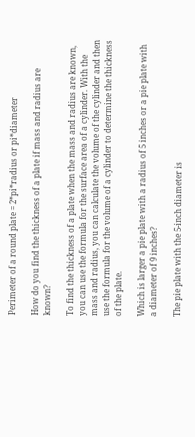Perimeter of a round plate = 2*pi*radius or pi*diameter

How do you find the thickness of a plate if mass and radius are known?

To find the thickness of a plate when the mass and radius are known, you can use the formula for the surface area of a cylinder. With the mass and radius, you can calculate the volume of the cylinder and then use the formula for the volume of a cylinder to determine the thickness of the plate.

Which is larger a pie plate with a radius of 5 inches or a pie plate with a diameter of 9 inches?

The pie plate with the 5-inch diameter is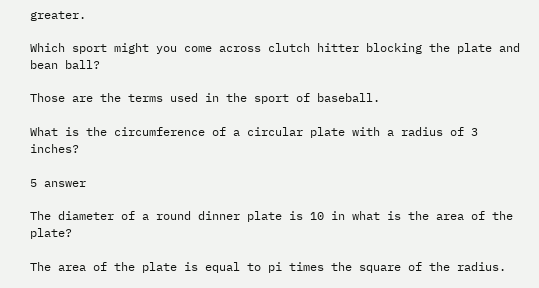greater.

Which sport might you come across clutch hitter blocking the plate and bean ball?

Those are the terms used in the sport of baseball.

What is the circumference of a circular plate with a radius of 3 inches?

5 answer

The diameter of a round dinner plate is 10 in what is the area of the plate?

The area of the plate is equal to pi times the square of the radius.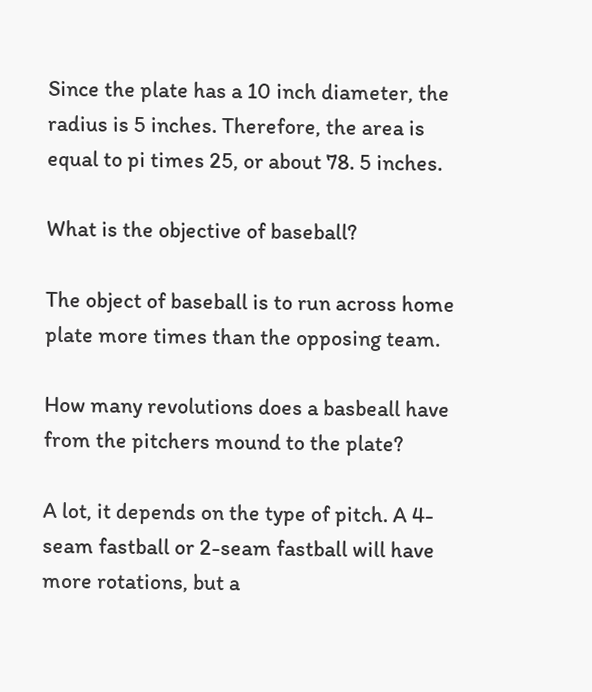Since the plate has a 10 inch diameter, the radius is 5 inches. Therefore, the area is equal to pi times 25, or about 78. 5 inches.

What is the objective of baseball?

The object of baseball is to run across home plate more times than the opposing team.

How many revolutions does a basbeall have from the pitchers mound to the plate?

A lot, it depends on the type of pitch. A 4-seam fastball or 2-seam fastball will have more rotations, but a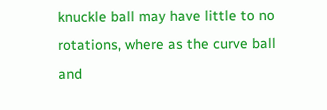knuckle ball may have little to no rotations, where as the curve ball and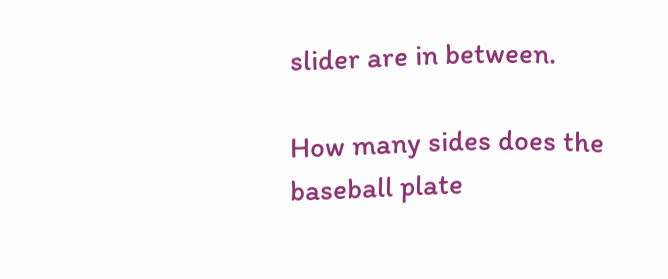slider are in between.

How many sides does the baseball plate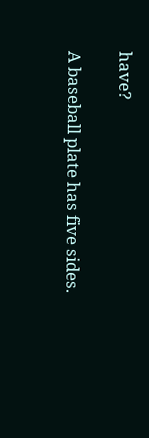have?

A baseball plate has five sides.